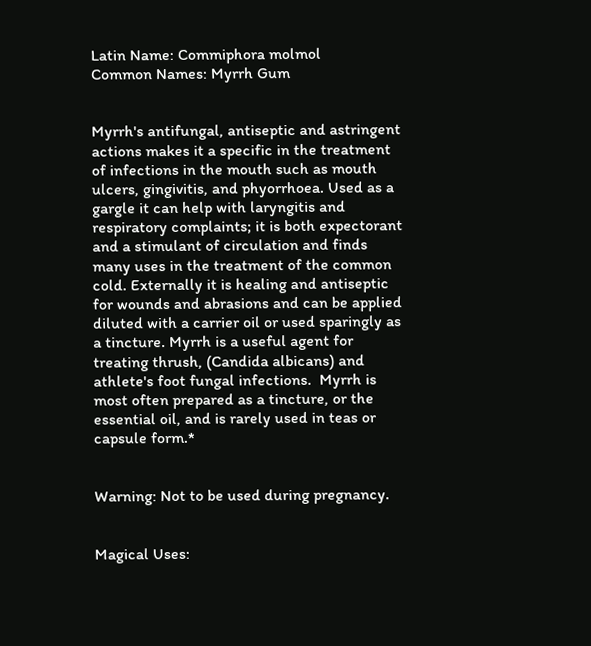Latin Name: Commiphora molmol
Common Names: Myrrh Gum


Myrrh's antifungal, antiseptic and astringent actions makes it a specific in the treatment of infections in the mouth such as mouth ulcers, gingivitis, and phyorrhoea. Used as a gargle it can help with laryngitis and respiratory complaints; it is both expectorant and a stimulant of circulation and finds many uses in the treatment of the common cold. Externally it is healing and antiseptic for wounds and abrasions and can be applied diluted with a carrier oil or used sparingly as a tincture. Myrrh is a useful agent for treating thrush, (Candida albicans) and athlete's foot fungal infections.  Myrrh is most often prepared as a tincture, or the essential oil, and is rarely used in teas or capsule form.*


Warning: Not to be used during pregnancy.


Magical Uses: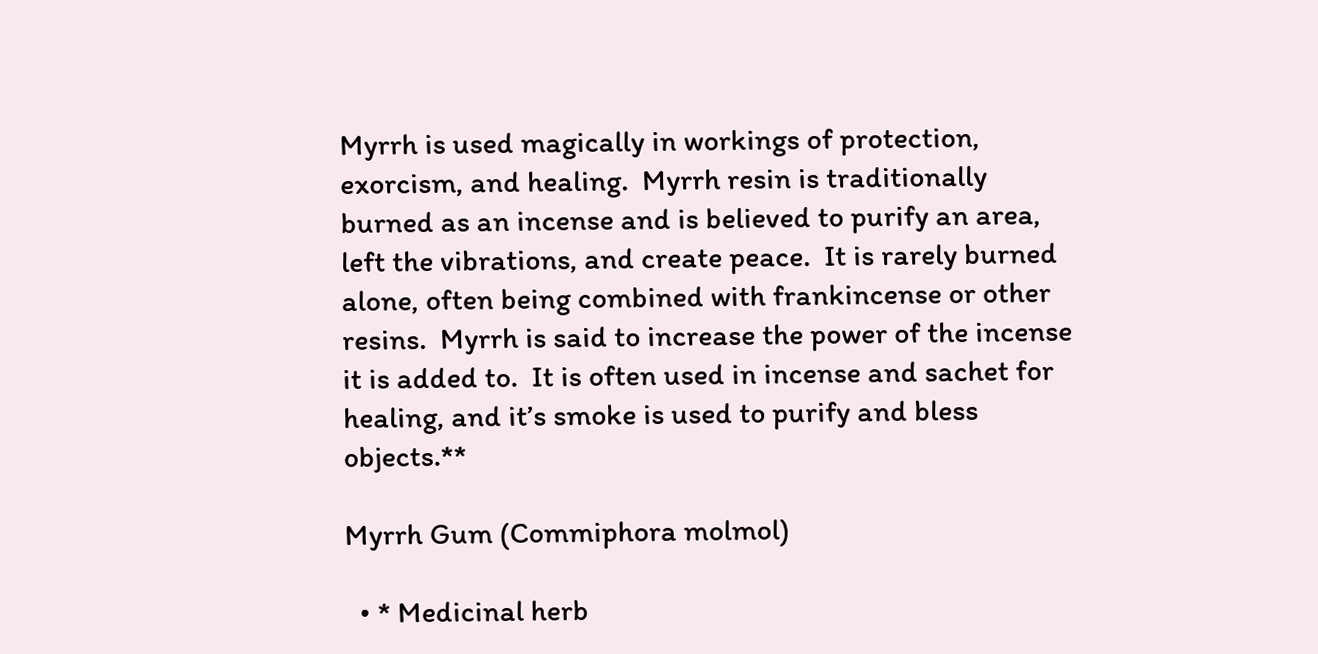Myrrh is used magically in workings of protection, exorcism, and healing.  Myrrh resin is traditionally burned as an incense and is believed to purify an area, left the vibrations, and create peace.  It is rarely burned alone, often being combined with frankincense or other resins.  Myrrh is said to increase the power of the incense it is added to.  It is often used in incense and sachet for healing, and it’s smoke is used to purify and bless objects.**

Myrrh Gum (Commiphora molmol)

  • * Medicinal herb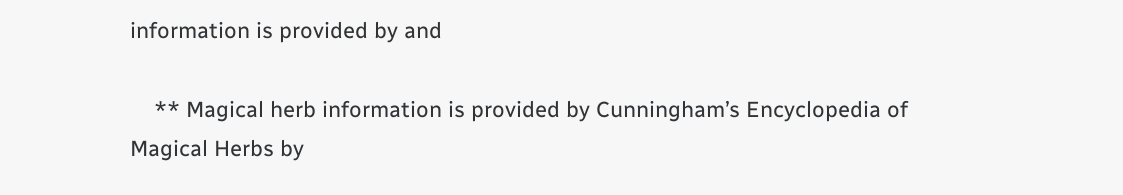information is provided by and

    ** Magical herb information is provided by Cunningham’s Encyclopedia of Magical Herbs by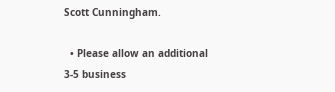Scott Cunningham.

  • Please allow an additional 3-5 business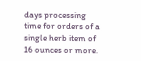days processing time for orders of a single herb item of 16 ounces or more.